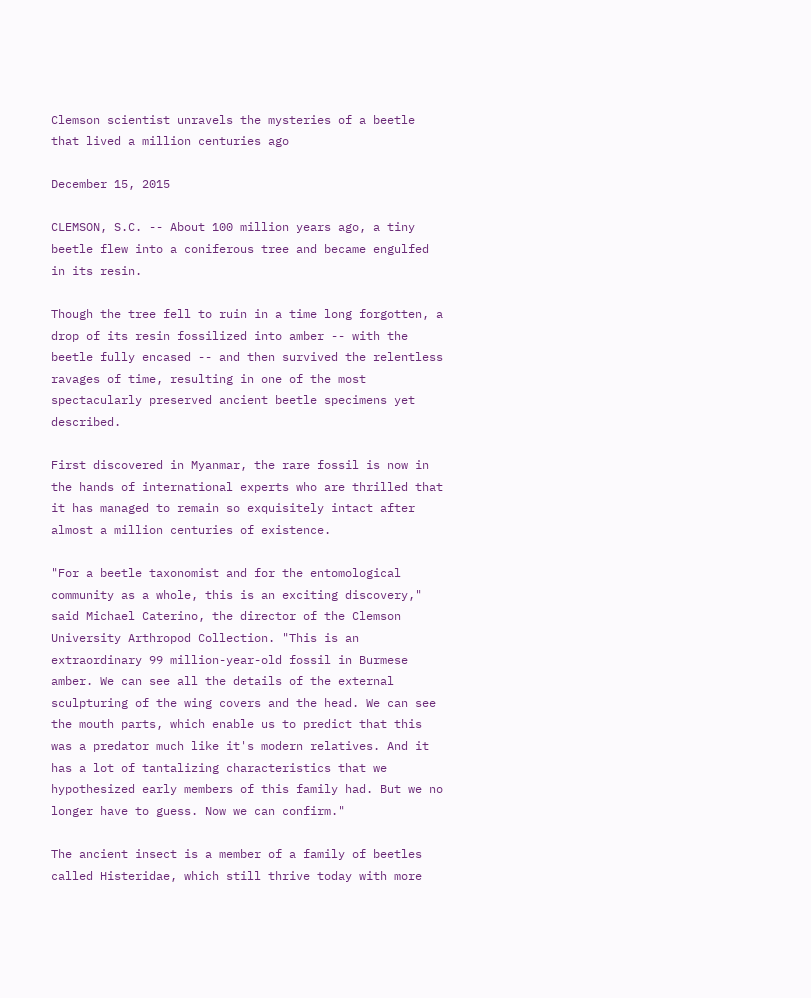Clemson scientist unravels the mysteries of a beetle that lived a million centuries ago

December 15, 2015

CLEMSON, S.C. -- About 100 million years ago, a tiny beetle flew into a coniferous tree and became engulfed in its resin.

Though the tree fell to ruin in a time long forgotten, a drop of its resin fossilized into amber -- with the beetle fully encased -- and then survived the relentless ravages of time, resulting in one of the most spectacularly preserved ancient beetle specimens yet described.

First discovered in Myanmar, the rare fossil is now in the hands of international experts who are thrilled that it has managed to remain so exquisitely intact after almost a million centuries of existence.

"For a beetle taxonomist and for the entomological community as a whole, this is an exciting discovery," said Michael Caterino, the director of the Clemson University Arthropod Collection. "This is an extraordinary 99 million-year-old fossil in Burmese amber. We can see all the details of the external sculpturing of the wing covers and the head. We can see the mouth parts, which enable us to predict that this was a predator much like it's modern relatives. And it has a lot of tantalizing characteristics that we hypothesized early members of this family had. But we no longer have to guess. Now we can confirm."

The ancient insect is a member of a family of beetles called Histeridae, which still thrive today with more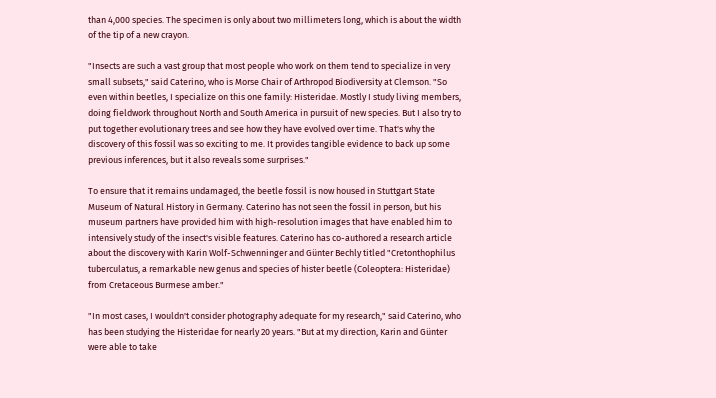than 4,000 species. The specimen is only about two millimeters long, which is about the width of the tip of a new crayon.

"Insects are such a vast group that most people who work on them tend to specialize in very small subsets," said Caterino, who is Morse Chair of Arthropod Biodiversity at Clemson. "So even within beetles, I specialize on this one family: Histeridae. Mostly I study living members, doing fieldwork throughout North and South America in pursuit of new species. But I also try to put together evolutionary trees and see how they have evolved over time. That's why the discovery of this fossil was so exciting to me. It provides tangible evidence to back up some previous inferences, but it also reveals some surprises."

To ensure that it remains undamaged, the beetle fossil is now housed in Stuttgart State Museum of Natural History in Germany. Caterino has not seen the fossil in person, but his museum partners have provided him with high-resolution images that have enabled him to intensively study of the insect's visible features. Caterino has co-authored a research article about the discovery with Karin Wolf-Schwenninger and Günter Bechly titled "Cretonthophilus tuberculatus, a remarkable new genus and species of hister beetle (Coleoptera: Histeridae) from Cretaceous Burmese amber."

"In most cases, I wouldn't consider photography adequate for my research," said Caterino, who has been studying the Histeridae for nearly 20 years. "But at my direction, Karin and Günter were able to take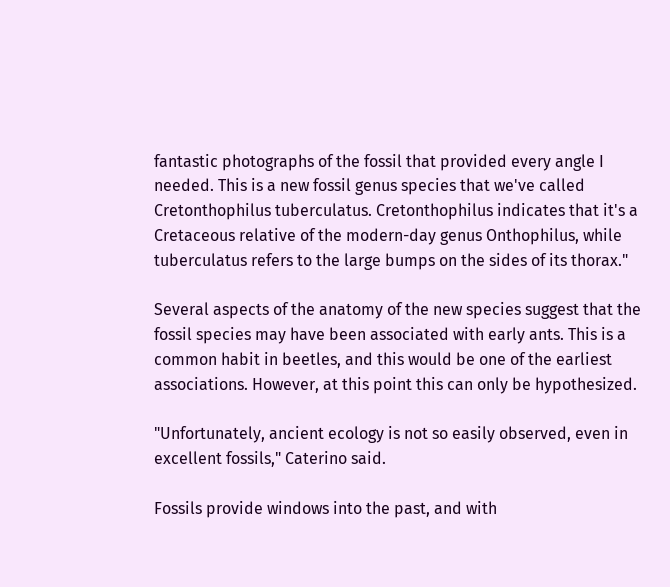fantastic photographs of the fossil that provided every angle I needed. This is a new fossil genus species that we've called Cretonthophilus tuberculatus. Cretonthophilus indicates that it's a Cretaceous relative of the modern-day genus Onthophilus, while tuberculatus refers to the large bumps on the sides of its thorax."

Several aspects of the anatomy of the new species suggest that the fossil species may have been associated with early ants. This is a common habit in beetles, and this would be one of the earliest associations. However, at this point this can only be hypothesized.

"Unfortunately, ancient ecology is not so easily observed, even in excellent fossils," Caterino said.

Fossils provide windows into the past, and with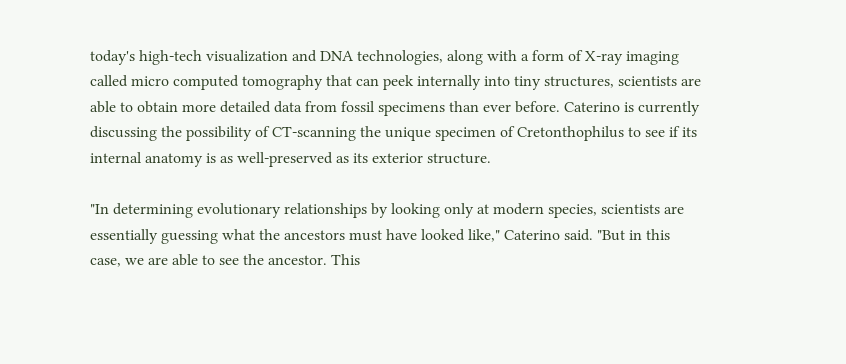today's high-tech visualization and DNA technologies, along with a form of X-ray imaging called micro computed tomography that can peek internally into tiny structures, scientists are able to obtain more detailed data from fossil specimens than ever before. Caterino is currently discussing the possibility of CT-scanning the unique specimen of Cretonthophilus to see if its internal anatomy is as well-preserved as its exterior structure.

"In determining evolutionary relationships by looking only at modern species, scientists are essentially guessing what the ancestors must have looked like," Caterino said. "But in this case, we are able to see the ancestor. This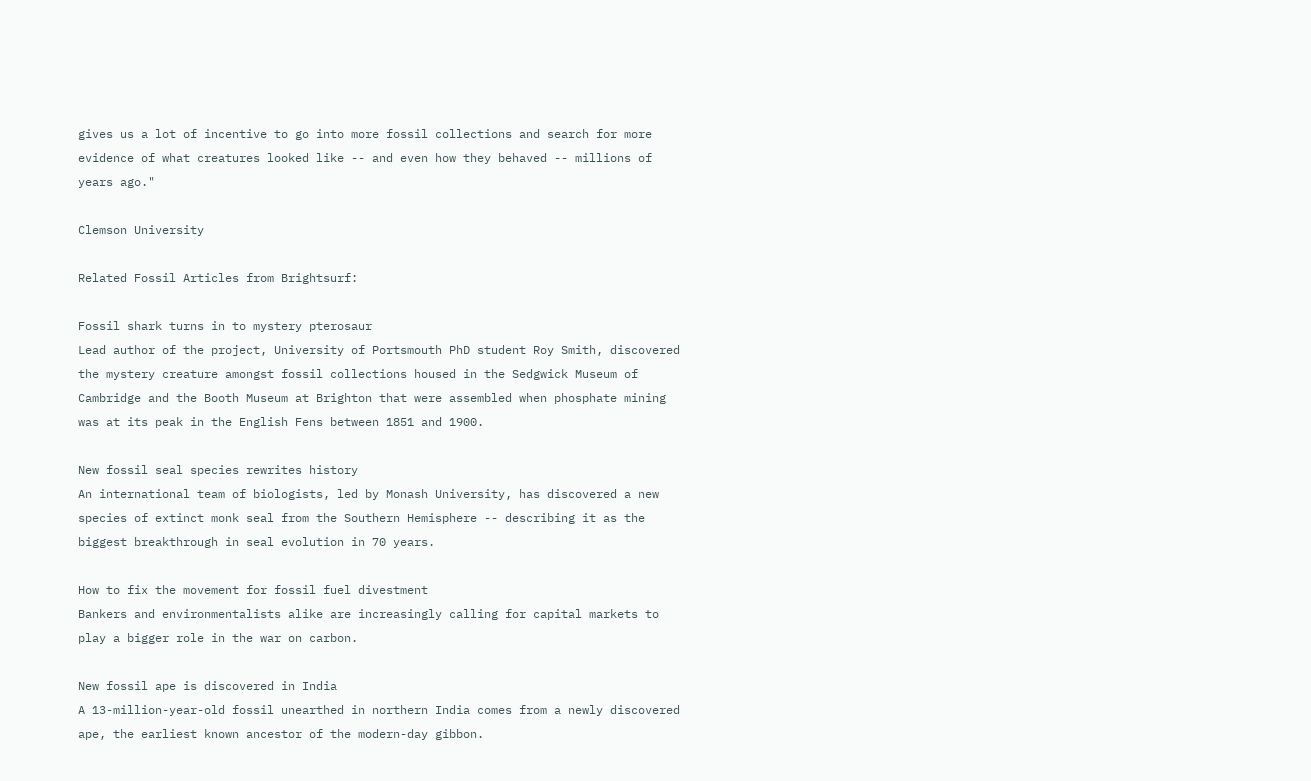gives us a lot of incentive to go into more fossil collections and search for more evidence of what creatures looked like -- and even how they behaved -- millions of years ago."

Clemson University

Related Fossil Articles from Brightsurf:

Fossil shark turns in to mystery pterosaur
Lead author of the project, University of Portsmouth PhD student Roy Smith, discovered the mystery creature amongst fossil collections housed in the Sedgwick Museum of Cambridge and the Booth Museum at Brighton that were assembled when phosphate mining was at its peak in the English Fens between 1851 and 1900.

New fossil seal species rewrites history
An international team of biologists, led by Monash University, has discovered a new species of extinct monk seal from the Southern Hemisphere -- describing it as the biggest breakthrough in seal evolution in 70 years.

How to fix the movement for fossil fuel divestment
Bankers and environmentalists alike are increasingly calling for capital markets to play a bigger role in the war on carbon.

New fossil ape is discovered in India
A 13-million-year-old fossil unearthed in northern India comes from a newly discovered ape, the earliest known ancestor of the modern-day gibbon.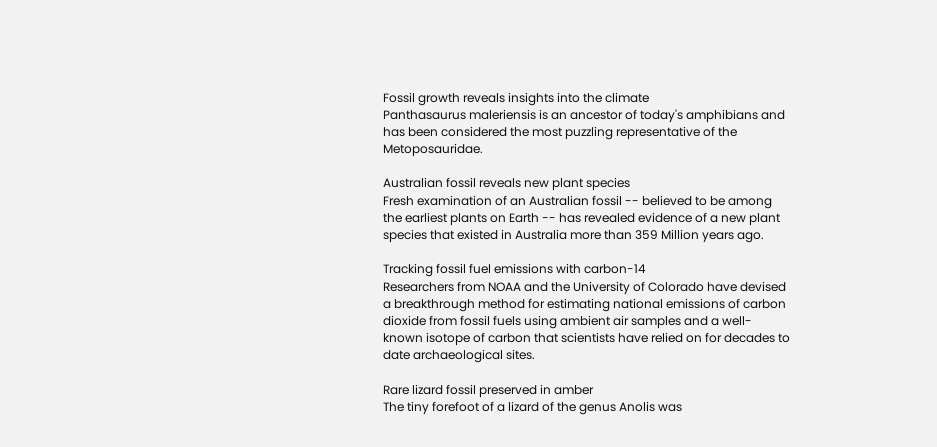Fossil growth reveals insights into the climate
Panthasaurus maleriensis is an ancestor of today's amphibians and has been considered the most puzzling representative of the Metoposauridae.

Australian fossil reveals new plant species
Fresh examination of an Australian fossil -- believed to be among the earliest plants on Earth -- has revealed evidence of a new plant species that existed in Australia more than 359 Million years ago.

Tracking fossil fuel emissions with carbon-14
Researchers from NOAA and the University of Colorado have devised a breakthrough method for estimating national emissions of carbon dioxide from fossil fuels using ambient air samples and a well-known isotope of carbon that scientists have relied on for decades to date archaeological sites.

Rare lizard fossil preserved in amber
The tiny forefoot of a lizard of the genus Anolis was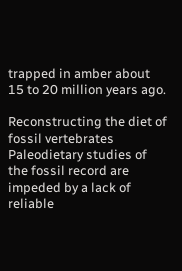trapped in amber about 15 to 20 million years ago.

Reconstructing the diet of fossil vertebrates
Paleodietary studies of the fossil record are impeded by a lack of reliable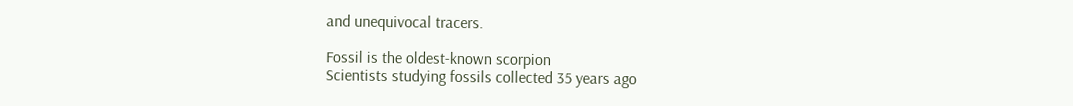and unequivocal tracers.

Fossil is the oldest-known scorpion
Scientists studying fossils collected 35 years ago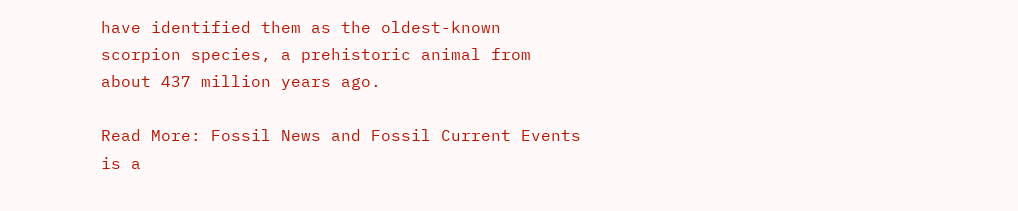have identified them as the oldest-known scorpion species, a prehistoric animal from about 437 million years ago.

Read More: Fossil News and Fossil Current Events is a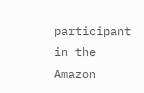participant in the Amazon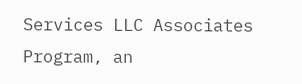Services LLC Associates Program, an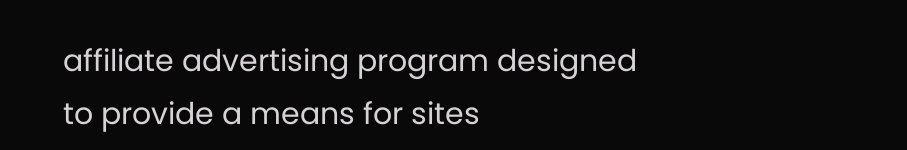affiliate advertising program designed to provide a means for sites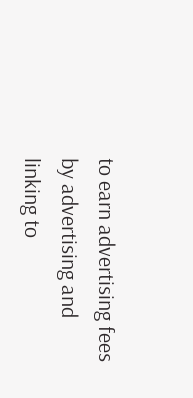to earn advertising fees by advertising and linking to